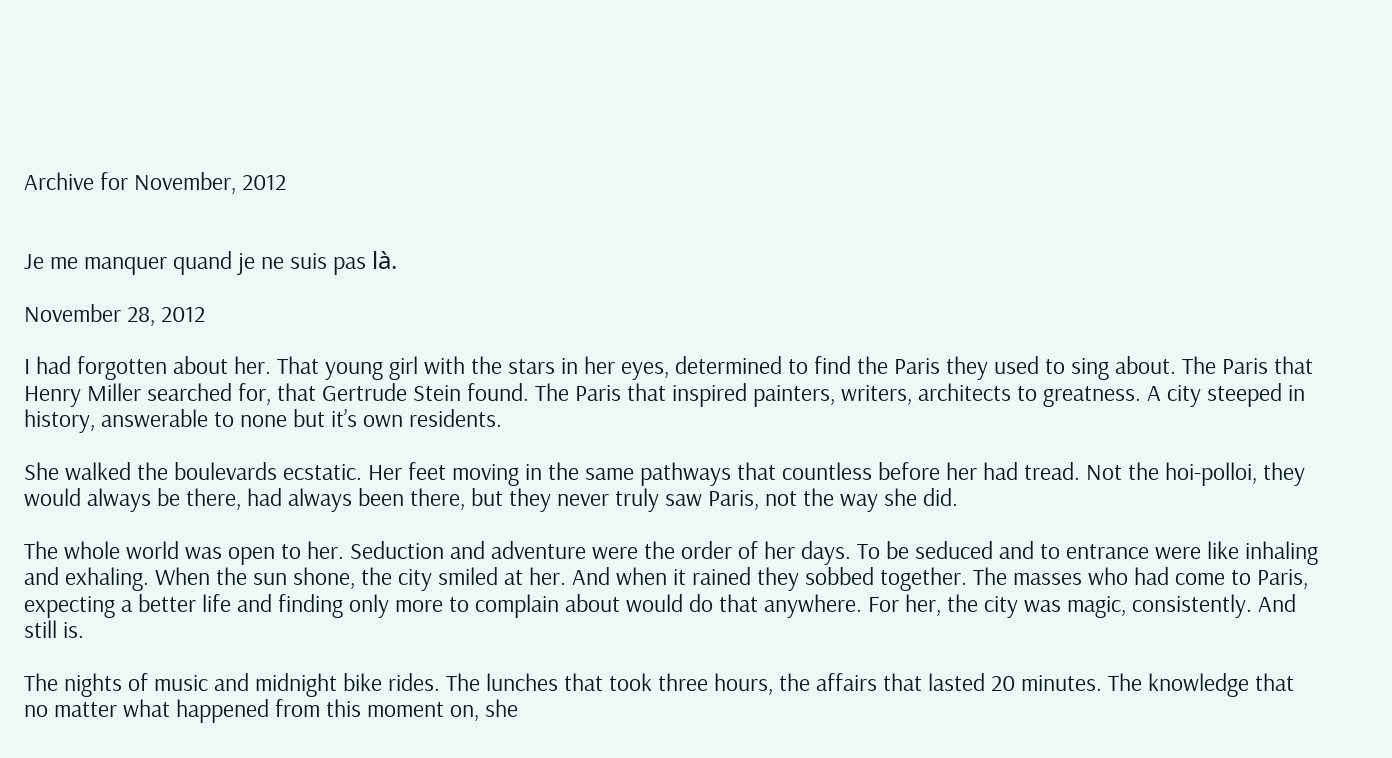Archive for November, 2012


Je me manquer quand je ne suis pas là.

November 28, 2012

I had forgotten about her. That young girl with the stars in her eyes, determined to find the Paris they used to sing about. The Paris that Henry Miller searched for, that Gertrude Stein found. The Paris that inspired painters, writers, architects to greatness. A city steeped in history, answerable to none but it’s own residents.

She walked the boulevards ecstatic. Her feet moving in the same pathways that countless before her had tread. Not the hoi-polloi, they would always be there, had always been there, but they never truly saw Paris, not the way she did.

The whole world was open to her. Seduction and adventure were the order of her days. To be seduced and to entrance were like inhaling and exhaling. When the sun shone, the city smiled at her. And when it rained they sobbed together. The masses who had come to Paris, expecting a better life and finding only more to complain about would do that anywhere. For her, the city was magic, consistently. And still is.

The nights of music and midnight bike rides. The lunches that took three hours, the affairs that lasted 20 minutes. The knowledge that no matter what happened from this moment on, she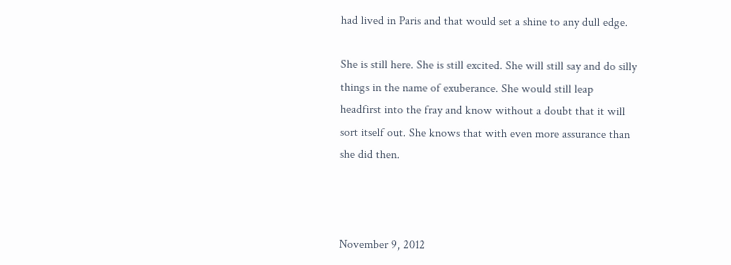had lived in Paris and that would set a shine to any dull edge.

She is still here. She is still excited. She will still say and do silly things in the name of exuberance. She would still leap headfirst into the fray and know without a doubt that it will sort itself out. She knows that with even more assurance than she did then.



November 9, 2012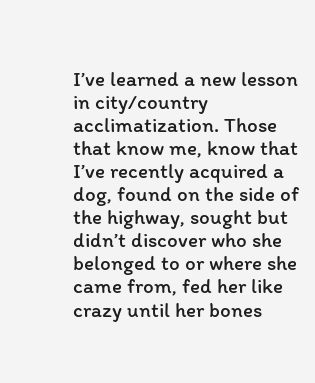I’ve learned a new lesson in city/country acclimatization. Those that know me, know that I’ve recently acquired a dog, found on the side of the highway, sought but didn’t discover who she belonged to or where she came from, fed her like crazy until her bones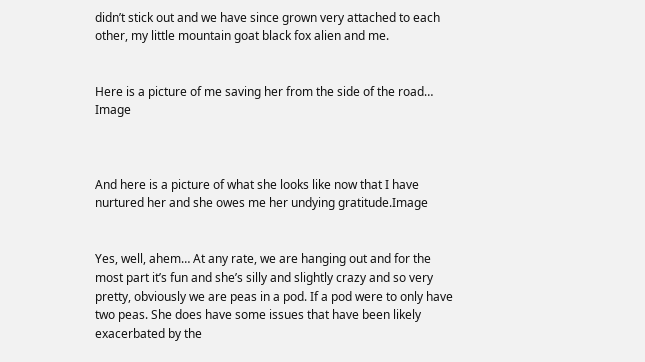didn’t stick out and we have since grown very attached to each other, my little mountain goat black fox alien and me.


Here is a picture of me saving her from the side of the road… Image



And here is a picture of what she looks like now that I have nurtured her and she owes me her undying gratitude.Image


Yes, well, ahem… At any rate, we are hanging out and for the most part it’s fun and she’s silly and slightly crazy and so very pretty, obviously we are peas in a pod. If a pod were to only have two peas. She does have some issues that have been likely exacerbated by the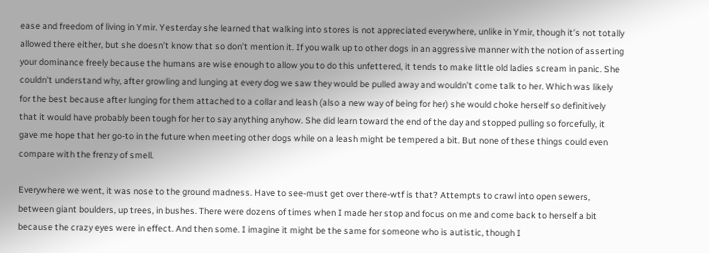ease and freedom of living in Ymir. Yesterday she learned that walking into stores is not appreciated everywhere, unlike in Ymir, though it’s not totally allowed there either, but she doesn’t know that so don’t mention it. If you walk up to other dogs in an aggressive manner with the notion of asserting your dominance freely because the humans are wise enough to allow you to do this unfettered, it tends to make little old ladies scream in panic. She couldn’t understand why, after growling and lunging at every dog we saw they would be pulled away and wouldn’t come talk to her. Which was likely for the best because after lunging for them attached to a collar and leash (also a new way of being for her) she would choke herself so definitively that it would have probably been tough for her to say anything anyhow. She did learn toward the end of the day and stopped pulling so forcefully, it gave me hope that her go-to in the future when meeting other dogs while on a leash might be tempered a bit. But none of these things could even compare with the frenzy of smell.

Everywhere we went, it was nose to the ground madness. Have to see-must get over there-wtf is that? Attempts to crawl into open sewers, between giant boulders, up trees, in bushes. There were dozens of times when I made her stop and focus on me and come back to herself a bit because the crazy eyes were in effect. And then some. I imagine it might be the same for someone who is autistic, though I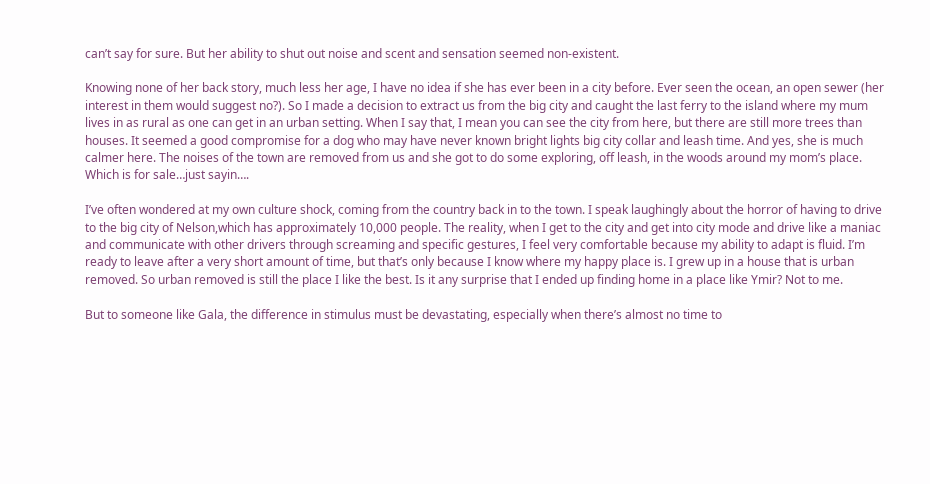can’t say for sure. But her ability to shut out noise and scent and sensation seemed non-existent.

Knowing none of her back story, much less her age, I have no idea if she has ever been in a city before. Ever seen the ocean, an open sewer (her interest in them would suggest no?). So I made a decision to extract us from the big city and caught the last ferry to the island where my mum lives in as rural as one can get in an urban setting. When I say that, I mean you can see the city from here, but there are still more trees than houses. It seemed a good compromise for a dog who may have never known bright lights big city collar and leash time. And yes, she is much calmer here. The noises of the town are removed from us and she got to do some exploring, off leash, in the woods around my mom’s place. Which is for sale…just sayin….

I’ve often wondered at my own culture shock, coming from the country back in to the town. I speak laughingly about the horror of having to drive to the big city of Nelson,which has approximately 10,000 people. The reality, when I get to the city and get into city mode and drive like a maniac and communicate with other drivers through screaming and specific gestures, I feel very comfortable because my ability to adapt is fluid. I’m ready to leave after a very short amount of time, but that’s only because I know where my happy place is. I grew up in a house that is urban removed. So urban removed is still the place I like the best. Is it any surprise that I ended up finding home in a place like Ymir? Not to me.

But to someone like Gala, the difference in stimulus must be devastating, especially when there’s almost no time to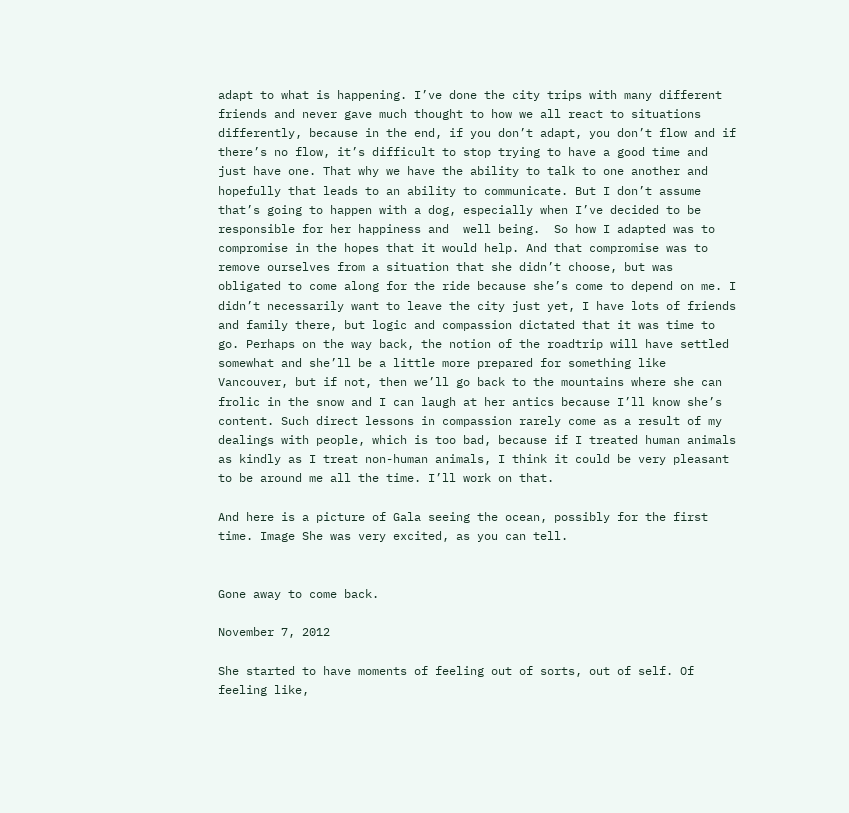adapt to what is happening. I’ve done the city trips with many different friends and never gave much thought to how we all react to situations differently, because in the end, if you don’t adapt, you don’t flow and if there’s no flow, it’s difficult to stop trying to have a good time and just have one. That why we have the ability to talk to one another and hopefully that leads to an ability to communicate. But I don’t assume that’s going to happen with a dog, especially when I’ve decided to be responsible for her happiness and  well being.  So how I adapted was to compromise in the hopes that it would help. And that compromise was to remove ourselves from a situation that she didn’t choose, but was obligated to come along for the ride because she’s come to depend on me. I didn’t necessarily want to leave the city just yet, I have lots of friends and family there, but logic and compassion dictated that it was time to go. Perhaps on the way back, the notion of the roadtrip will have settled somewhat and she’ll be a little more prepared for something like Vancouver, but if not, then we’ll go back to the mountains where she can frolic in the snow and I can laugh at her antics because I’ll know she’s content. Such direct lessons in compassion rarely come as a result of my dealings with people, which is too bad, because if I treated human animals as kindly as I treat non-human animals, I think it could be very pleasant to be around me all the time. I’ll work on that.

And here is a picture of Gala seeing the ocean, possibly for the first time. Image She was very excited, as you can tell.


Gone away to come back.

November 7, 2012

She started to have moments of feeling out of sorts, out of self. Of feeling like,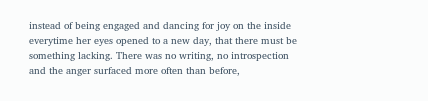instead of being engaged and dancing for joy on the inside everytime her eyes opened to a new day, that there must be something lacking. There was no writing, no introspection and the anger surfaced more often than before,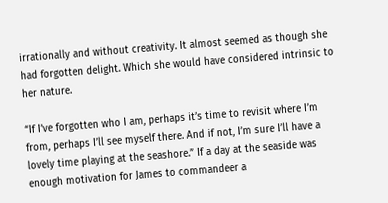irrationally and without creativity. It almost seemed as though she had forgotten delight. Which she would have considered intrinsic to her nature.

“If I’ve forgotten who I am, perhaps it’s time to revisit where I’m from, perhaps I’ll see myself there. And if not, I’m sure I’ll have a lovely time playing at the seashore.” If a day at the seaside was enough motivation for James to commandeer a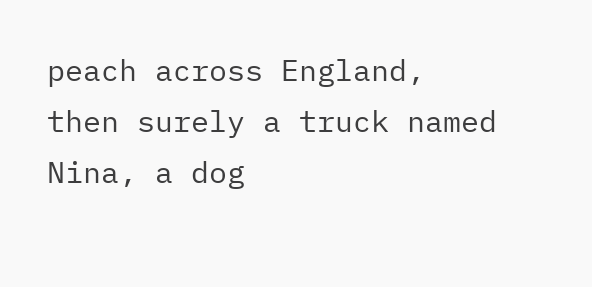peach across England, then surely a truck named Nina, a dog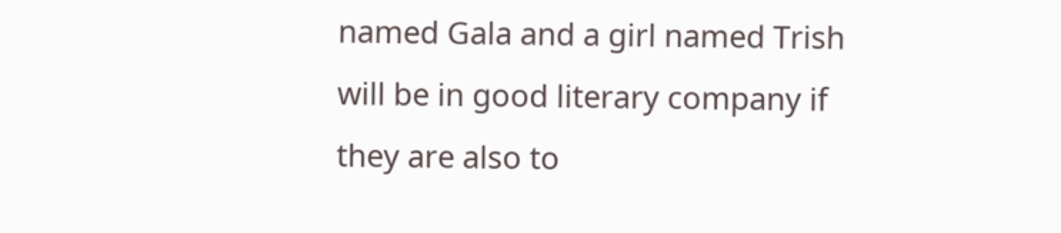named Gala and a girl named Trish will be in good literary company if they are also to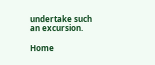undertake such an excursion.

Home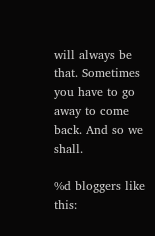will always be that. Sometimes you have to go away to come back. And so we shall.

%d bloggers like this: